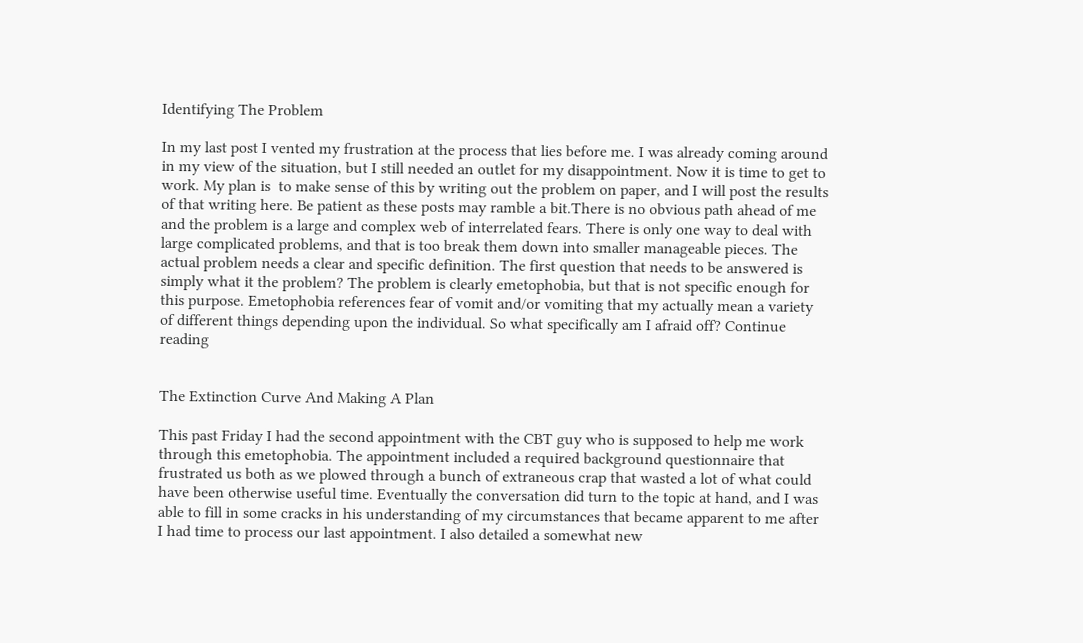Identifying The Problem

In my last post I vented my frustration at the process that lies before me. I was already coming around in my view of the situation, but I still needed an outlet for my disappointment. Now it is time to get to work. My plan is  to make sense of this by writing out the problem on paper, and I will post the results of that writing here. Be patient as these posts may ramble a bit.There is no obvious path ahead of me and the problem is a large and complex web of interrelated fears. There is only one way to deal with large complicated problems, and that is too break them down into smaller manageable pieces. The actual problem needs a clear and specific definition. The first question that needs to be answered is simply what it the problem? The problem is clearly emetophobia, but that is not specific enough for this purpose. Emetophobia references fear of vomit and/or vomiting that my actually mean a variety of different things depending upon the individual. So what specifically am I afraid off? Continue reading


The Extinction Curve And Making A Plan

This past Friday I had the second appointment with the CBT guy who is supposed to help me work through this emetophobia. The appointment included a required background questionnaire that frustrated us both as we plowed through a bunch of extraneous crap that wasted a lot of what could have been otherwise useful time. Eventually the conversation did turn to the topic at hand, and I was able to fill in some cracks in his understanding of my circumstances that became apparent to me after I had time to process our last appointment. I also detailed a somewhat new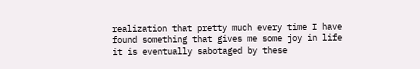realization that pretty much every time I have found something that gives me some joy in life it is eventually sabotaged by these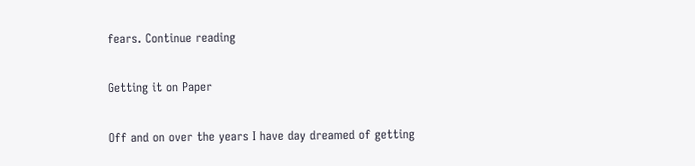fears. Continue reading

Getting it on Paper

Off and on over the years I have day dreamed of getting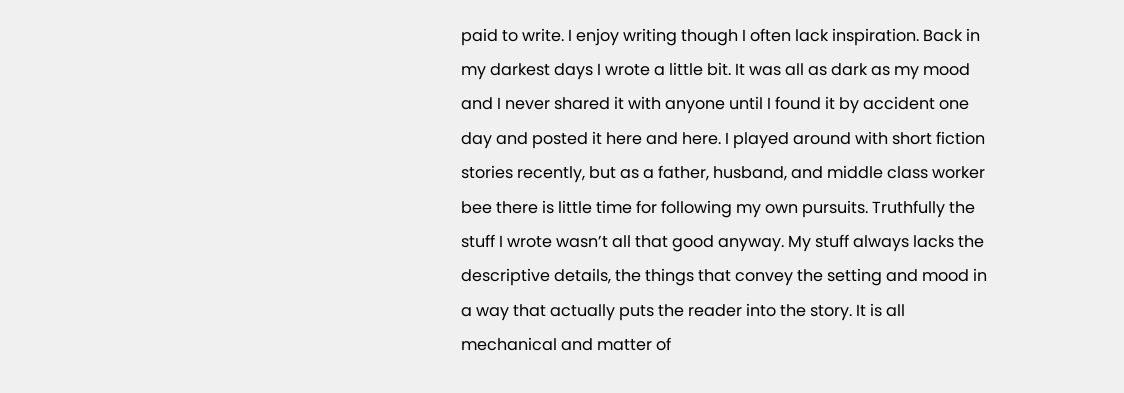paid to write. I enjoy writing though I often lack inspiration. Back in my darkest days I wrote a little bit. It was all as dark as my mood and I never shared it with anyone until I found it by accident one day and posted it here and here. I played around with short fiction stories recently, but as a father, husband, and middle class worker bee there is little time for following my own pursuits. Truthfully the stuff I wrote wasn’t all that good anyway. My stuff always lacks the descriptive details, the things that convey the setting and mood in a way that actually puts the reader into the story. It is all mechanical and matter of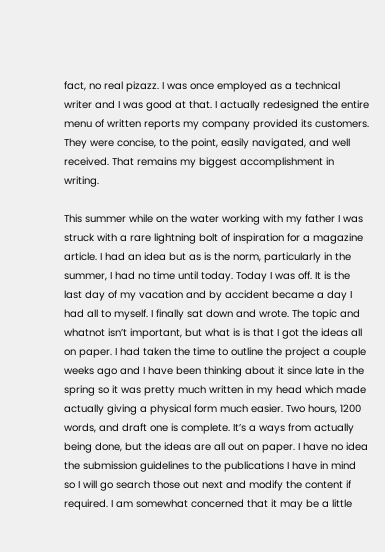fact, no real pizazz. I was once employed as a technical writer and I was good at that. I actually redesigned the entire menu of written reports my company provided its customers. They were concise, to the point, easily navigated, and well received. That remains my biggest accomplishment in writing.

This summer while on the water working with my father I was struck with a rare lightning bolt of inspiration for a magazine article. I had an idea but as is the norm, particularly in the summer, I had no time until today. Today I was off. It is the last day of my vacation and by accident became a day I had all to myself. I finally sat down and wrote. The topic and whatnot isn’t important, but what is is that I got the ideas all on paper. I had taken the time to outline the project a couple weeks ago and I have been thinking about it since late in the spring so it was pretty much written in my head which made actually giving a physical form much easier. Two hours, 1200 words, and draft one is complete. It’s a ways from actually being done, but the ideas are all out on paper. I have no idea the submission guidelines to the publications I have in mind so I will go search those out next and modify the content if required. I am somewhat concerned that it may be a little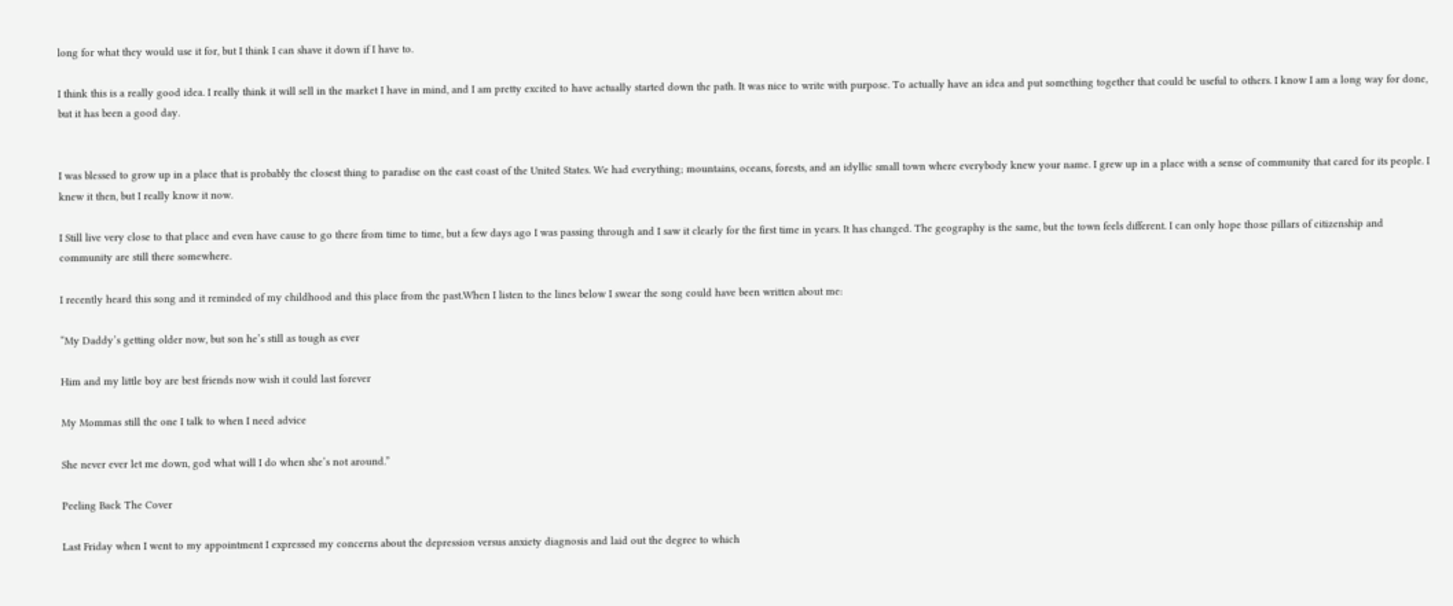long for what they would use it for, but I think I can shave it down if I have to.

I think this is a really good idea. I really think it will sell in the market I have in mind, and I am pretty excited to have actually started down the path. It was nice to write with purpose. To actually have an idea and put something together that could be useful to others. I know I am a long way for done, but it has been a good day.


I was blessed to grow up in a place that is probably the closest thing to paradise on the east coast of the United States. We had everything; mountains, oceans, forests, and an idyllic small town where everybody knew your name. I grew up in a place with a sense of community that cared for its people. I knew it then, but I really know it now.

I Still live very close to that place and even have cause to go there from time to time, but a few days ago I was passing through and I saw it clearly for the first time in years. It has changed. The geography is the same, but the town feels different. I can only hope those pillars of citizenship and community are still there somewhere.

I recently heard this song and it reminded of my childhood and this place from the past.When I listen to the lines below I swear the song could have been written about me:

“My Daddy’s getting older now, but son he’s still as tough as ever

Him and my little boy are best friends now wish it could last forever

My Mommas still the one I talk to when I need advice

She never ever let me down, god what will I do when she’s not around.”

Peeling Back The Cover

Last Friday when I went to my appointment I expressed my concerns about the depression versus anxiety diagnosis and laid out the degree to which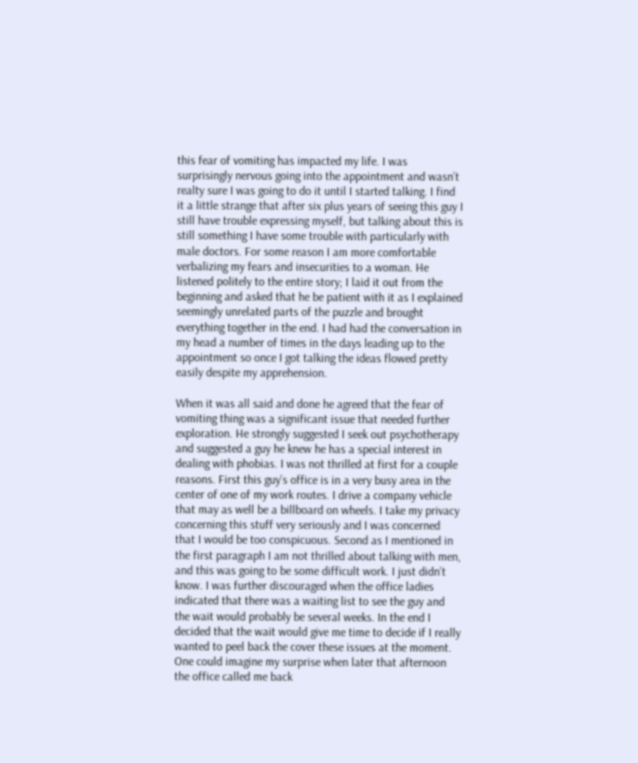this fear of vomiting has impacted my life. I was surprisingly nervous going into the appointment and wasn’t realty sure I was going to do it until I started talking. I find it a little strange that after six plus years of seeing this guy I still have trouble expressing myself, but talking about this is still something I have some trouble with particularly with male doctors. For some reason I am more comfortable verbalizing my fears and insecurities to a woman. He listened politely to the entire story; I laid it out from the beginning and asked that he be patient with it as I explained seemingly unrelated parts of the puzzle and brought everything together in the end. I had had the conversation in my head a number of times in the days leading up to the appointment so once I got talking the ideas flowed pretty easily despite my apprehension.

When it was all said and done he agreed that the fear of vomiting thing was a significant issue that needed further exploration. He strongly suggested I seek out psychotherapy and suggested a guy he knew he has a special interest in dealing with phobias. I was not thrilled at first for a couple reasons. First this guy’s office is in a very busy area in the center of one of my work routes. I drive a company vehicle that may as well be a billboard on wheels. I take my privacy concerning this stuff very seriously and I was concerned that I would be too conspicuous. Second as I mentioned in the first paragraph I am not thrilled about talking with men, and this was going to be some difficult work. I just didn’t know. I was further discouraged when the office ladies indicated that there was a waiting list to see the guy and the wait would probably be several weeks. In the end I decided that the wait would give me time to decide if I really wanted to peel back the cover these issues at the moment. One could imagine my surprise when later that afternoon the office called me back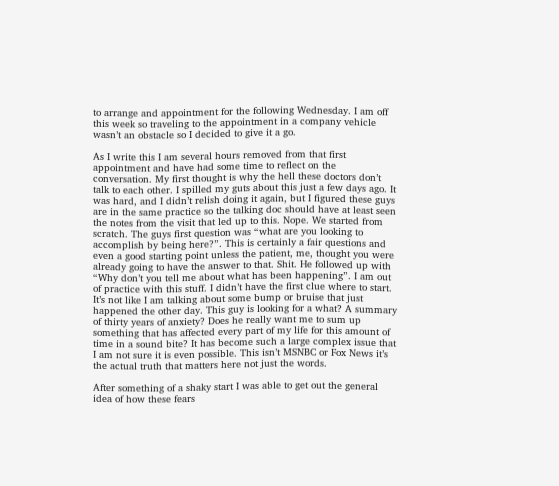to arrange and appointment for the following Wednesday. I am off this week so traveling to the appointment in a company vehicle wasn’t an obstacle so I decided to give it a go.

As I write this I am several hours removed from that first appointment and have had some time to reflect on the conversation. My first thought is why the hell these doctors don’t talk to each other. I spilled my guts about this just a few days ago. It was hard, and I didn’t relish doing it again, but I figured these guys are in the same practice so the talking doc should have at least seen the notes from the visit that led up to this. Nope. We started from scratch. The guys first question was “what are you looking to accomplish by being here?”. This is certainly a fair questions and even a good starting point unless the patient, me, thought you were already going to have the answer to that. Shit. He followed up with “Why don’t you tell me about what has been happening”. I am out of practice with this stuff. I didn’t have the first clue where to start. It’s not like I am talking about some bump or bruise that just happened the other day. This guy is looking for a what? A summary of thirty years of anxiety? Does he really want me to sum up something that has affected every part of my life for this amount of time in a sound bite? It has become such a large complex issue that I am not sure it is even possible. This isn’t MSNBC or Fox News it’s the actual truth that matters here not just the words.

After something of a shaky start I was able to get out the general idea of how these fears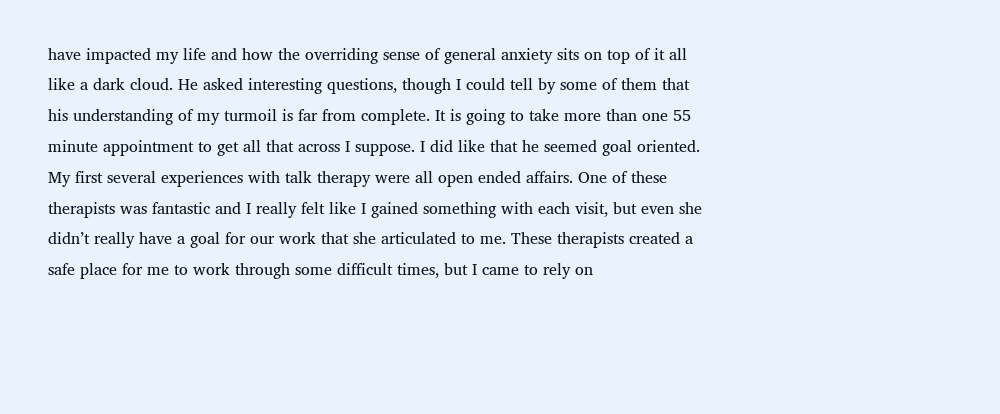have impacted my life and how the overriding sense of general anxiety sits on top of it all like a dark cloud. He asked interesting questions, though I could tell by some of them that his understanding of my turmoil is far from complete. It is going to take more than one 55 minute appointment to get all that across I suppose. I did like that he seemed goal oriented. My first several experiences with talk therapy were all open ended affairs. One of these therapists was fantastic and I really felt like I gained something with each visit, but even she didn’t really have a goal for our work that she articulated to me. These therapists created a safe place for me to work through some difficult times, but I came to rely on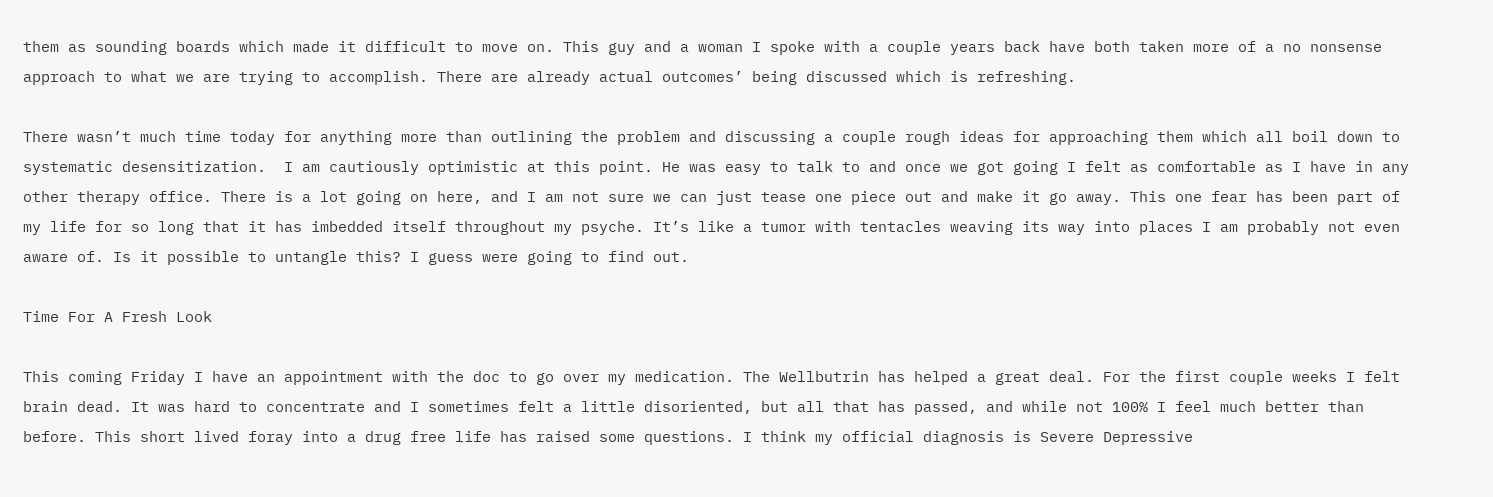them as sounding boards which made it difficult to move on. This guy and a woman I spoke with a couple years back have both taken more of a no nonsense approach to what we are trying to accomplish. There are already actual outcomes’ being discussed which is refreshing.

There wasn’t much time today for anything more than outlining the problem and discussing a couple rough ideas for approaching them which all boil down to systematic desensitization.  I am cautiously optimistic at this point. He was easy to talk to and once we got going I felt as comfortable as I have in any other therapy office. There is a lot going on here, and I am not sure we can just tease one piece out and make it go away. This one fear has been part of my life for so long that it has imbedded itself throughout my psyche. It’s like a tumor with tentacles weaving its way into places I am probably not even aware of. Is it possible to untangle this? I guess were going to find out.

Time For A Fresh Look

This coming Friday I have an appointment with the doc to go over my medication. The Wellbutrin has helped a great deal. For the first couple weeks I felt brain dead. It was hard to concentrate and I sometimes felt a little disoriented, but all that has passed, and while not 100% I feel much better than before. This short lived foray into a drug free life has raised some questions. I think my official diagnosis is Severe Depressive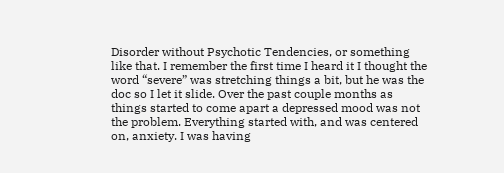Disorder without Psychotic Tendencies, or something like that. I remember the first time I heard it I thought the word “severe” was stretching things a bit, but he was the doc so I let it slide. Over the past couple months as things started to come apart a depressed mood was not the problem. Everything started with, and was centered on, anxiety. I was having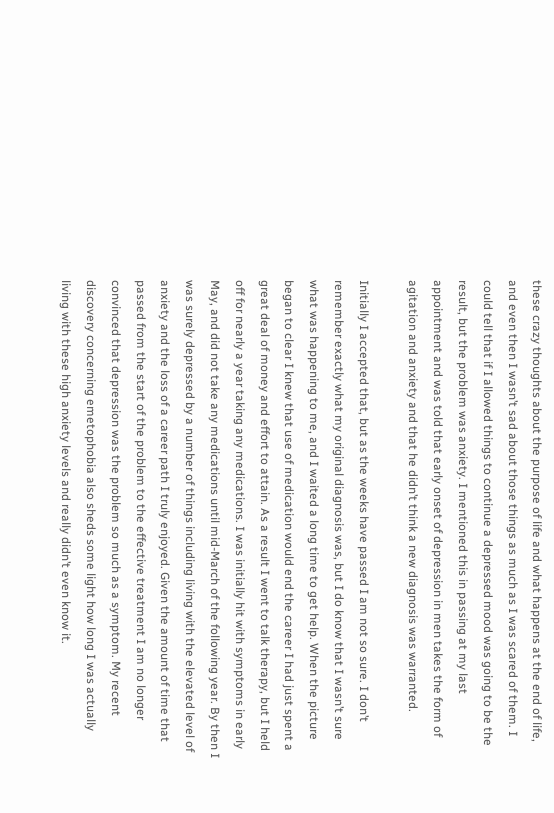these crazy thoughts about the purpose of life and what happens at the end of life, and even then I wasn’t sad about those things as much as I was scared of them. I could tell that if I allowed things to continue a depressed mood was going to be the result, but the problem was anxiety. I mentioned this in passing at my last appointment and was told that early onset of depression in men takes the form of agitation and anxiety and that he didn’t think a new diagnosis was warranted.

Initially I accepted that, but as the weeks have passed I am not so sure. I don’t remember exactly what my original diagnosis was, but I do know that I wasn’t sure what was happening to me, and I waited a long time to get help. When the picture began to clear I knew that use of medication would end the career I had just spent a great deal of money and effort to attain. As a result I went to talk therapy, but I held off for nearly a year taking any medications. I was initially hit with symptoms in early May, and did not take any medications until mid-March of the following year. By then I was surely depressed by a number of things including living with the elevated level of anxiety and the loss of a career path I truly enjoyed. Given the amount of time that passed from the start of the problem to the effective treatment I am no longer convinced that depression was the problem so much as a symptom. My recent discovery concerning emetophobia also sheds some light how long I was actually living with these high anxiety levels and really didn’t even know it.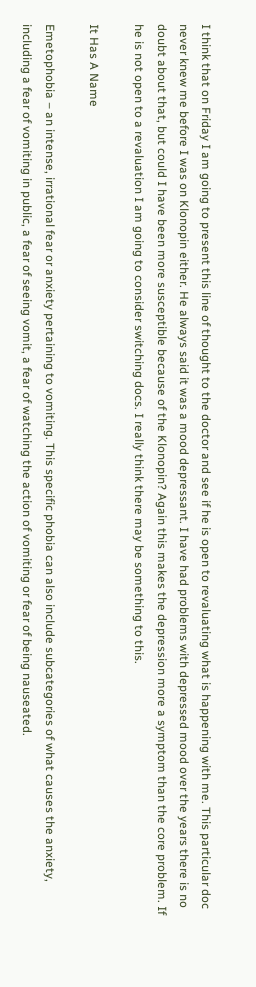I think that on Friday I am going to present this line of thought to the doctor and see if he is open to revaluating what is happening with me. This particular doc never knew me before I was on Klonopin either. He always said it was a mood depressant. I have had problems with depressed mood over the years there is no doubt about that, but could I have been more susceptible because of the Klonopin? Again this makes the depression more a symptom than the core problem. If he is not open to a revaluation I am going to consider switching docs. I really think there may be something to this.

It Has A Name

Emetophobia – an intense, irrational fear or anxiety pertaining to vomiting. This specific phobia can also include subcategories of what causes the anxiety, including a fear of vomiting in public, a fear of seeing vomit, a fear of watching the action of vomiting or fear of being nauseated.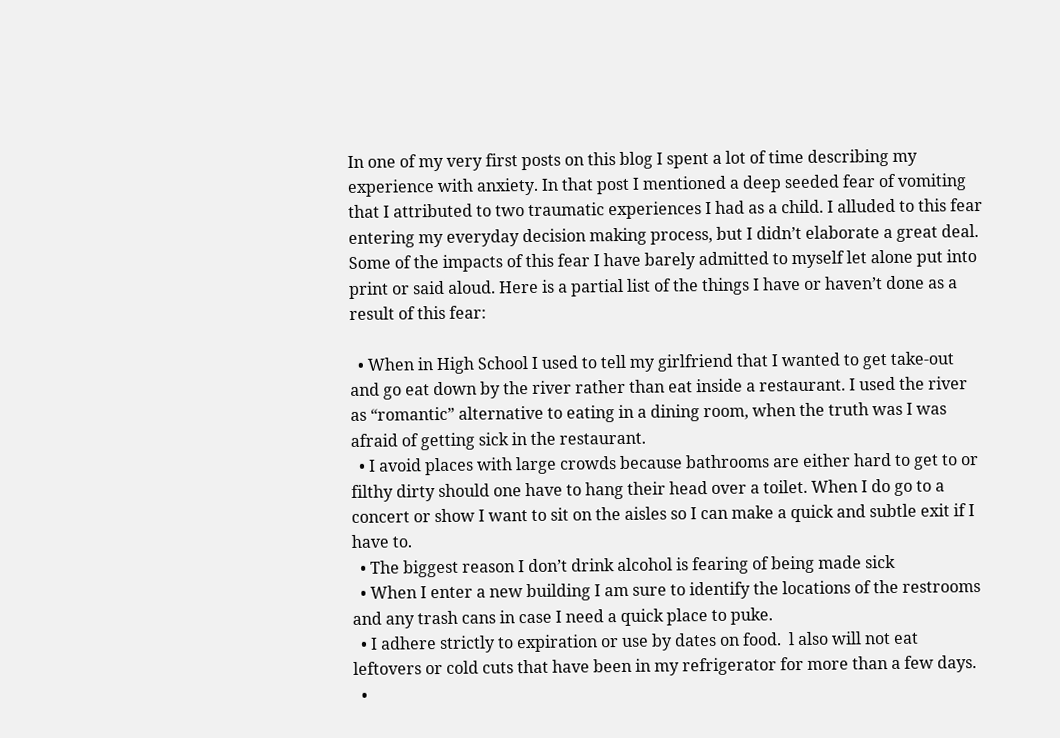In one of my very first posts on this blog I spent a lot of time describing my experience with anxiety. In that post I mentioned a deep seeded fear of vomiting that I attributed to two traumatic experiences I had as a child. I alluded to this fear entering my everyday decision making process, but I didn’t elaborate a great deal. Some of the impacts of this fear I have barely admitted to myself let alone put into print or said aloud. Here is a partial list of the things I have or haven’t done as a result of this fear:

  • When in High School I used to tell my girlfriend that I wanted to get take-out and go eat down by the river rather than eat inside a restaurant. I used the river as “romantic” alternative to eating in a dining room, when the truth was I was afraid of getting sick in the restaurant.
  • I avoid places with large crowds because bathrooms are either hard to get to or filthy dirty should one have to hang their head over a toilet. When I do go to a concert or show I want to sit on the aisles so I can make a quick and subtle exit if I have to.
  • The biggest reason I don’t drink alcohol is fearing of being made sick
  • When I enter a new building I am sure to identify the locations of the restrooms and any trash cans in case I need a quick place to puke.
  • I adhere strictly to expiration or use by dates on food.  l also will not eat leftovers or cold cuts that have been in my refrigerator for more than a few days.
  •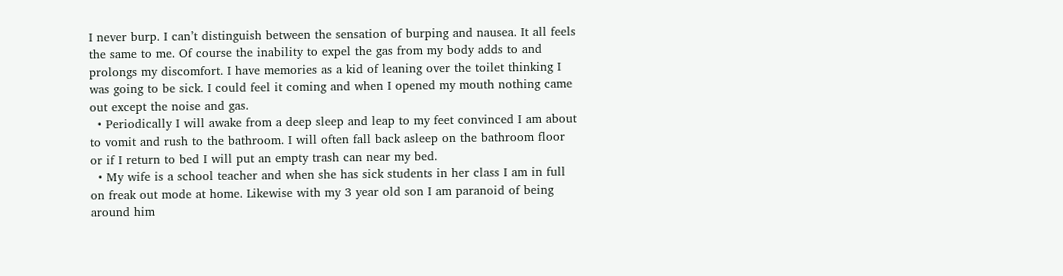I never burp. I can’t distinguish between the sensation of burping and nausea. It all feels the same to me. Of course the inability to expel the gas from my body adds to and prolongs my discomfort. I have memories as a kid of leaning over the toilet thinking I was going to be sick. I could feel it coming and when I opened my mouth nothing came out except the noise and gas.
  • Periodically I will awake from a deep sleep and leap to my feet convinced I am about to vomit and rush to the bathroom. I will often fall back asleep on the bathroom floor or if I return to bed I will put an empty trash can near my bed.
  • My wife is a school teacher and when she has sick students in her class I am in full on freak out mode at home. Likewise with my 3 year old son I am paranoid of being around him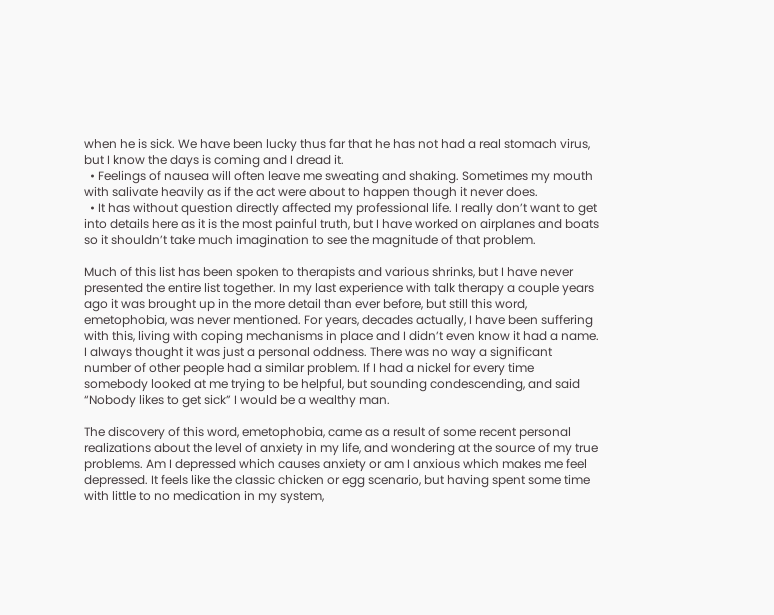when he is sick. We have been lucky thus far that he has not had a real stomach virus, but I know the days is coming and I dread it.
  • Feelings of nausea will often leave me sweating and shaking. Sometimes my mouth with salivate heavily as if the act were about to happen though it never does.
  • It has without question directly affected my professional life. I really don’t want to get into details here as it is the most painful truth, but I have worked on airplanes and boats so it shouldn’t take much imagination to see the magnitude of that problem.

Much of this list has been spoken to therapists and various shrinks, but I have never presented the entire list together. In my last experience with talk therapy a couple years ago it was brought up in the more detail than ever before, but still this word, emetophobia, was never mentioned. For years, decades actually, I have been suffering with this, living with coping mechanisms in place and I didn’t even know it had a name. I always thought it was just a personal oddness. There was no way a significant number of other people had a similar problem. If I had a nickel for every time somebody looked at me trying to be helpful, but sounding condescending, and said “Nobody likes to get sick” I would be a wealthy man.

The discovery of this word, emetophobia, came as a result of some recent personal realizations about the level of anxiety in my life, and wondering at the source of my true problems. Am I depressed which causes anxiety or am I anxious which makes me feel depressed. It feels like the classic chicken or egg scenario, but having spent some time with little to no medication in my system,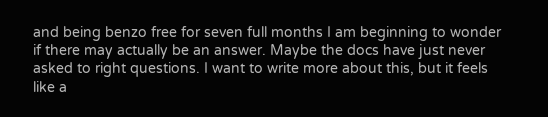and being benzo free for seven full months I am beginning to wonder if there may actually be an answer. Maybe the docs have just never asked to right questions. I want to write more about this, but it feels like a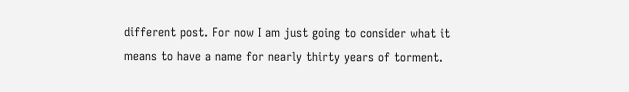different post. For now I am just going to consider what it means to have a name for nearly thirty years of torment.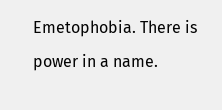Emetophobia. There is power in a name.